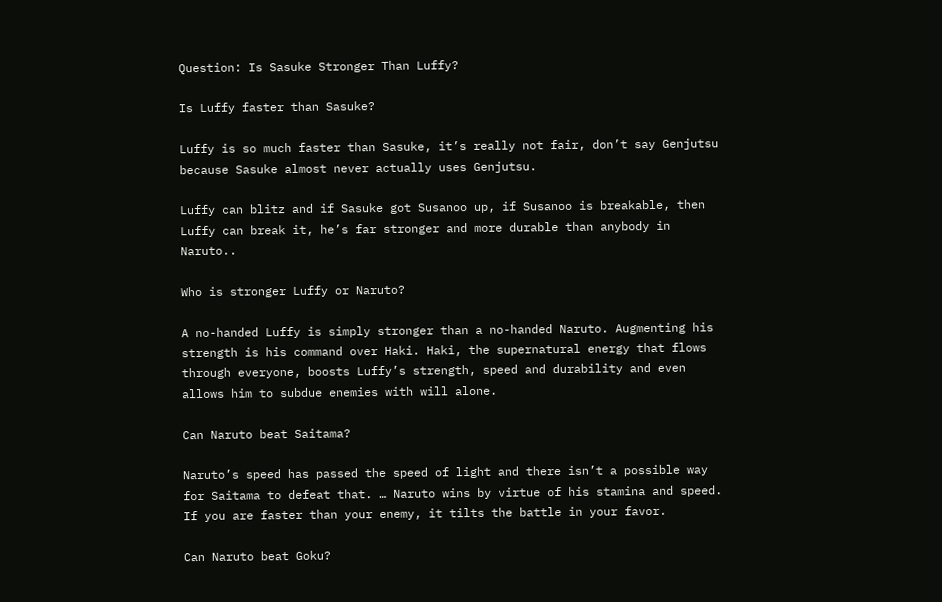Question: Is Sasuke Stronger Than Luffy?

Is Luffy faster than Sasuke?

Luffy is so much faster than Sasuke, it’s really not fair, don’t say Genjutsu because Sasuke almost never actually uses Genjutsu.

Luffy can blitz and if Sasuke got Susanoo up, if Susanoo is breakable, then Luffy can break it, he’s far stronger and more durable than anybody in Naruto..

Who is stronger Luffy or Naruto?

A no-handed Luffy is simply stronger than a no-handed Naruto. Augmenting his strength is his command over Haki. Haki, the supernatural energy that flows through everyone, boosts Luffy’s strength, speed and durability and even allows him to subdue enemies with will alone.

Can Naruto beat Saitama?

Naruto’s speed has passed the speed of light and there isn’t a possible way for Saitama to defeat that. … Naruto wins by virtue of his stamina and speed. If you are faster than your enemy, it tilts the battle in your favor.

Can Naruto beat Goku?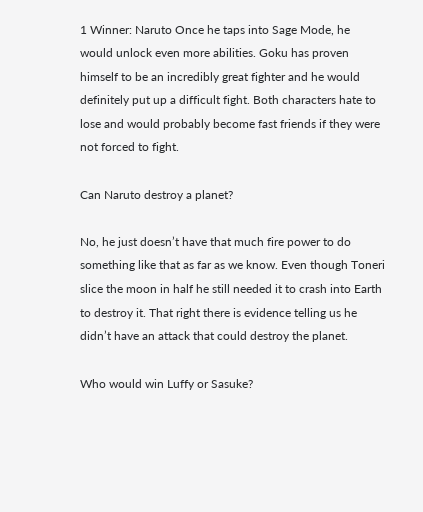1 Winner: Naruto Once he taps into Sage Mode, he would unlock even more abilities. Goku has proven himself to be an incredibly great fighter and he would definitely put up a difficult fight. Both characters hate to lose and would probably become fast friends if they were not forced to fight.

Can Naruto destroy a planet?

No, he just doesn’t have that much fire power to do something like that as far as we know. Even though Toneri slice the moon in half he still needed it to crash into Earth to destroy it. That right there is evidence telling us he didn’t have an attack that could destroy the planet.

Who would win Luffy or Sasuke?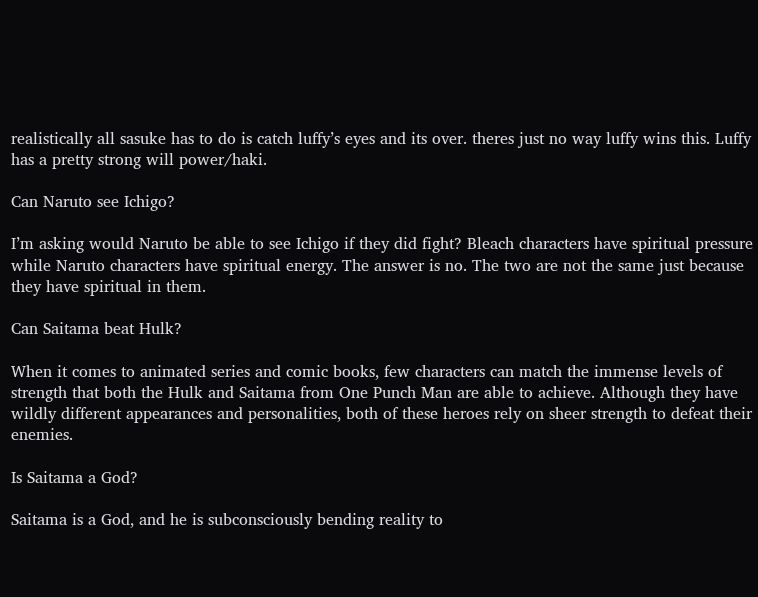realistically all sasuke has to do is catch luffy’s eyes and its over. theres just no way luffy wins this. Luffy has a pretty strong will power/haki.

Can Naruto see Ichigo?

I’m asking would Naruto be able to see Ichigo if they did fight? Bleach characters have spiritual pressure while Naruto characters have spiritual energy. The answer is no. The two are not the same just because they have spiritual in them.

Can Saitama beat Hulk?

When it comes to animated series and comic books, few characters can match the immense levels of strength that both the Hulk and Saitama from One Punch Man are able to achieve. Although they have wildly different appearances and personalities, both of these heroes rely on sheer strength to defeat their enemies.

Is Saitama a God?

Saitama is a God, and he is subconsciously bending reality to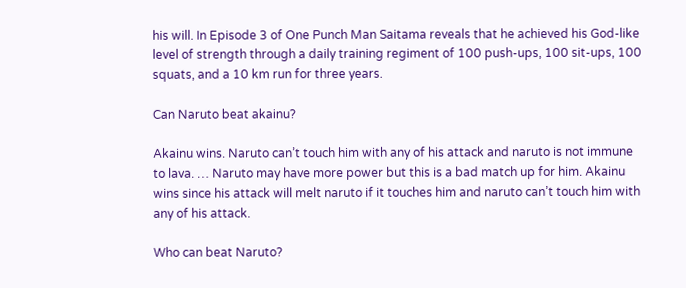his will. In Episode 3 of One Punch Man Saitama reveals that he achieved his God-like level of strength through a daily training regiment of 100 push-ups, 100 sit-ups, 100 squats, and a 10 km run for three years.

Can Naruto beat akainu?

Akainu wins. Naruto can’t touch him with any of his attack and naruto is not immune to lava. … Naruto may have more power but this is a bad match up for him. Akainu wins since his attack will melt naruto if it touches him and naruto can’t touch him with any of his attack.

Who can beat Naruto?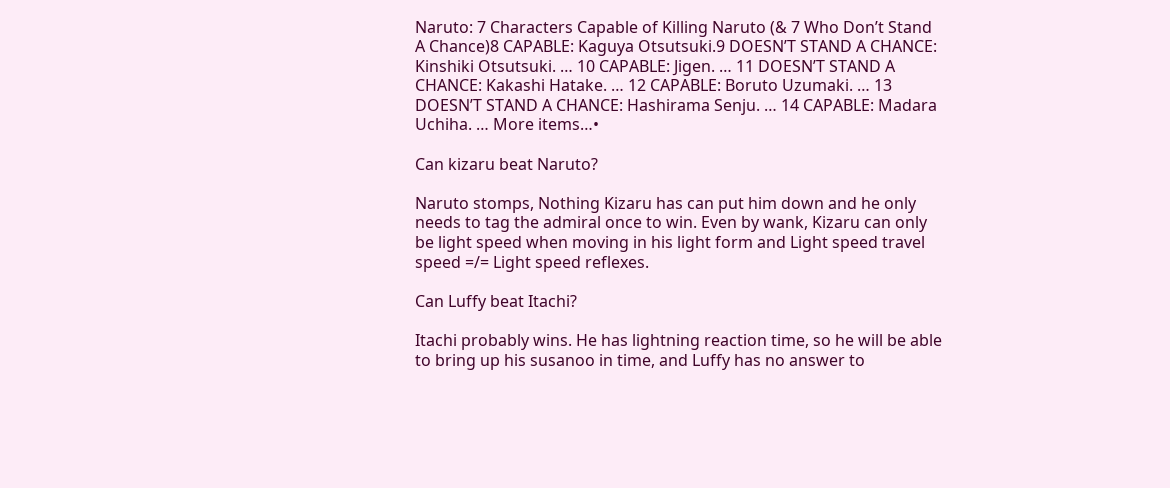Naruto: 7 Characters Capable of Killing Naruto (& 7 Who Don’t Stand A Chance)8 CAPABLE: Kaguya Otsutsuki.9 DOESN’T STAND A CHANCE: Kinshiki Otsutsuki. … 10 CAPABLE: Jigen. … 11 DOESN’T STAND A CHANCE: Kakashi Hatake. … 12 CAPABLE: Boruto Uzumaki. … 13 DOESN’T STAND A CHANCE: Hashirama Senju. … 14 CAPABLE: Madara Uchiha. … More items…•

Can kizaru beat Naruto?

Naruto stomps, Nothing Kizaru has can put him down and he only needs to tag the admiral once to win. Even by wank, Kizaru can only be light speed when moving in his light form and Light speed travel speed =/= Light speed reflexes.

Can Luffy beat Itachi?

Itachi probably wins. He has lightning reaction time, so he will be able to bring up his susanoo in time, and Luffy has no answer to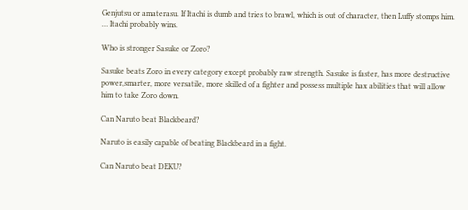Genjutsu or amaterasu. If Itachi is dumb and tries to brawl, which is out of character, then Luffy stomps him. … Itachi probably wins.

Who is stronger Sasuke or Zoro?

Sasuke beats Zoro in every category except probably raw strength. Sasuke is faster, has more destructive power,smarter, more versatile, more skilled of a fighter and possess multiple hax abilities that will allow him to take Zoro down.

Can Naruto beat Blackbeard?

Naruto is easily capable of beating Blackbeard in a fight.

Can Naruto beat DEKU?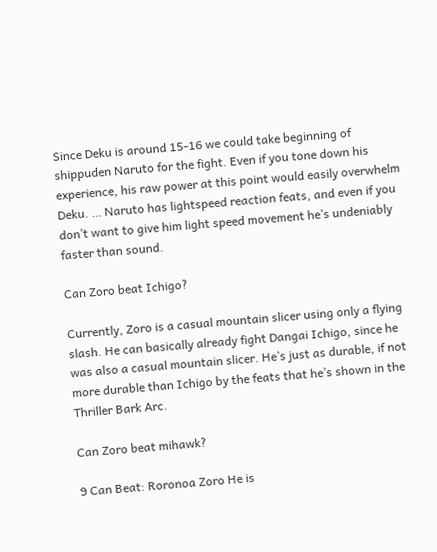Since Deku is around 15-16 we could take beginning of shippuden Naruto for the fight. Even if you tone down his experience, his raw power at this point would easily overwhelm Deku. … Naruto has lightspeed reaction feats, and even if you don’t want to give him light speed movement he’s undeniably faster than sound.

Can Zoro beat Ichigo?

Currently, Zoro is a casual mountain slicer using only a flying slash. He can basically already fight Dangai Ichigo, since he was also a casual mountain slicer. He’s just as durable, if not more durable than Ichigo by the feats that he’s shown in the Thriller Bark Arc.

Can Zoro beat mihawk?

9 Can Beat: Roronoa Zoro He is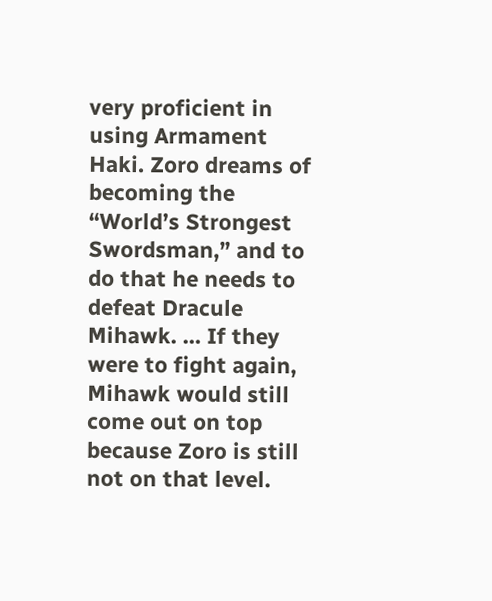very proficient in using Armament Haki. Zoro dreams of becoming the “World’s Strongest Swordsman,” and to do that he needs to defeat Dracule Mihawk. … If they were to fight again, Mihawk would still come out on top because Zoro is still not on that level.